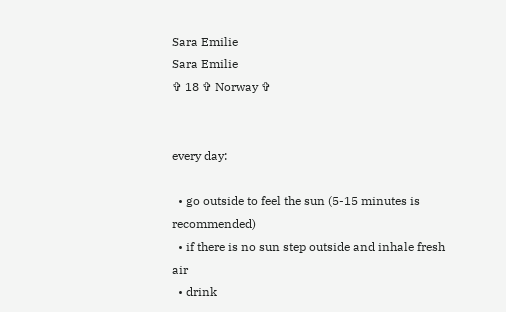Sara Emilie
Sara Emilie
✞ 18 ✞ Norway ✞


every day:

  • go outside to feel the sun (5-15 minutes is recommended)
  • if there is no sun step outside and inhale fresh air
  • drink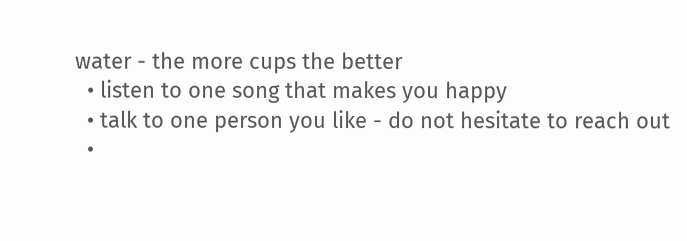water - the more cups the better
  • listen to one song that makes you happy
  • talk to one person you like - do not hesitate to reach out
  •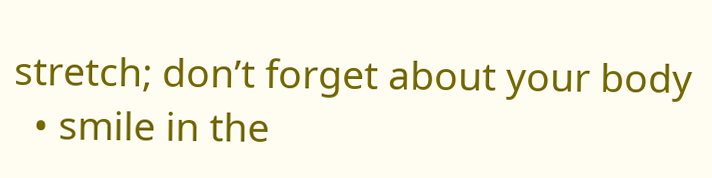stretch; don’t forget about your body
  • smile in the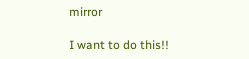mirror

I want to do this!!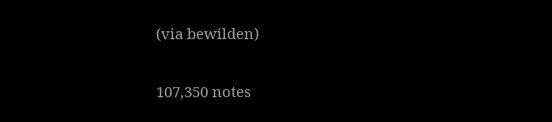(via bewilden)

107,350 notes